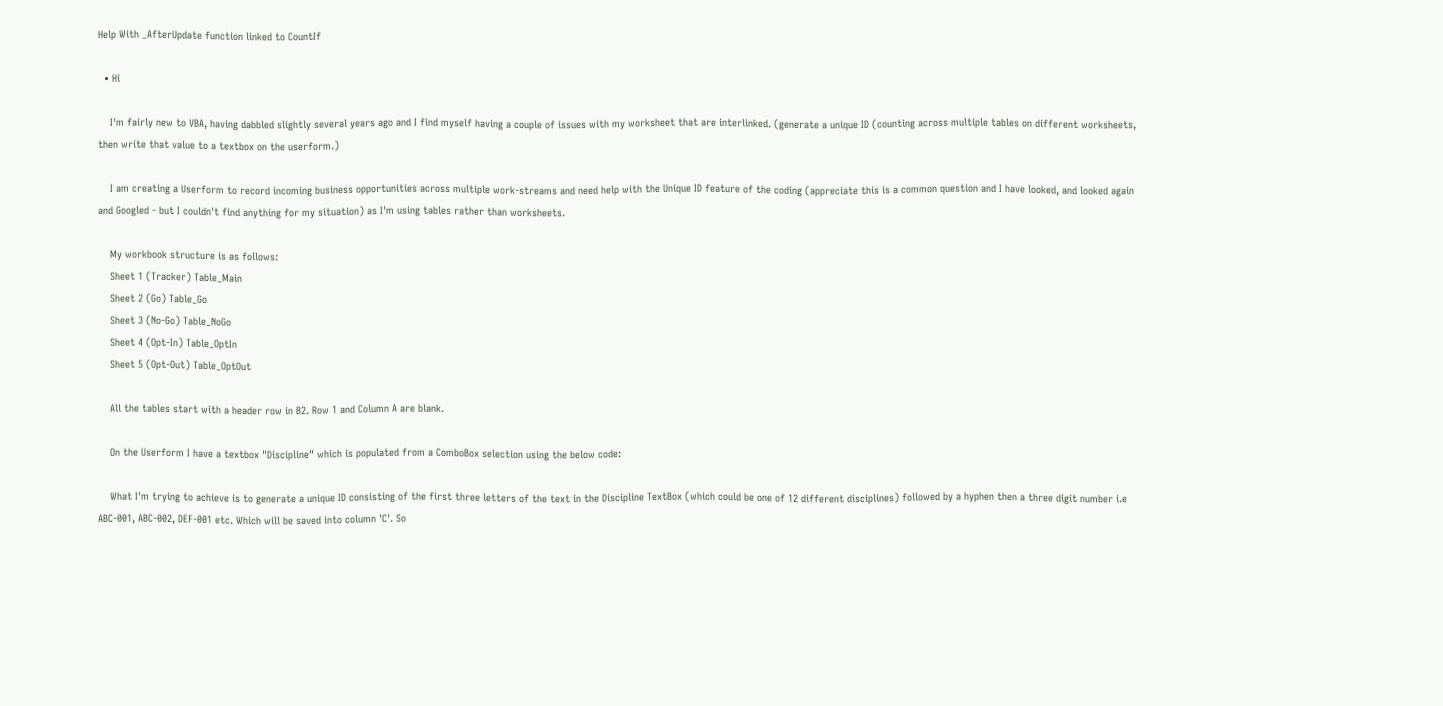Help With _AfterUpdate function linked to CountIf

  • Hi

    I'm fairly new to VBA, having dabbled slightly several years ago and I find myself having a couple of issues with my worksheet that are interlinked. (generate a unique ID (counting across multiple tables on different worksheets, then write that value to a textbox on the userform.)

    I am creating a Userform to record incoming business opportunities across multiple work-streams and need help with the Unique ID feature of the coding (appreciate this is a common question and I have looked, and looked again and Googled - but I couldn't find anything for my situation) as I'm using tables rather than worksheets.

    My workbook structure is as follows:
    Sheet 1 (Tracker) Table_Main
    Sheet 2 (Go) Table_Go
    Sheet 3 (No-Go) Table_NoGo
    Sheet 4 (Opt-In) Table_OptIn
    Sheet 5 (Opt-Out) Table_OptOut

    All the tables start with a header row in B2. Row 1 and Column A are blank.

    On the Userform I have a textbox "Discipline" which is populated from a ComboBox selection using the below code:

    What I'm trying to achieve is to generate a unique ID consisting of the first three letters of the text in the Discipline TextBox (which could be one of 12 different disciplines) followed by a hyphen then a three digit number i.e ABC-001, ABC-002, DEF-001 etc. Which will be saved into column 'C'. So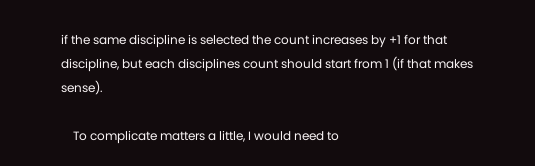if the same discipline is selected the count increases by +1 for that discipline, but each disciplines count should start from 1 (if that makes sense).

    To complicate matters a little, I would need to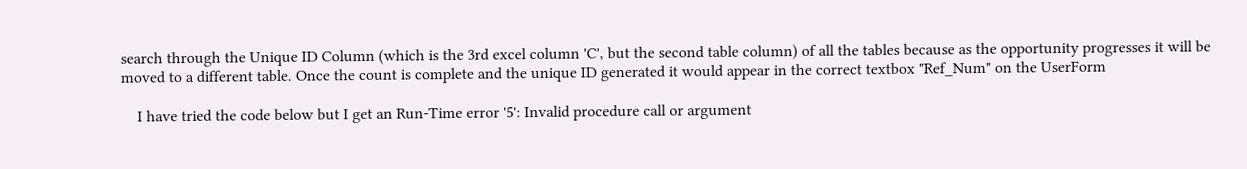search through the Unique ID Column (which is the 3rd excel column 'C', but the second table column) of all the tables because as the opportunity progresses it will be moved to a different table. Once the count is complete and the unique ID generated it would appear in the correct textbox "Ref_Num" on the UserForm

    I have tried the code below but I get an Run-Time error '5': Invalid procedure call or argument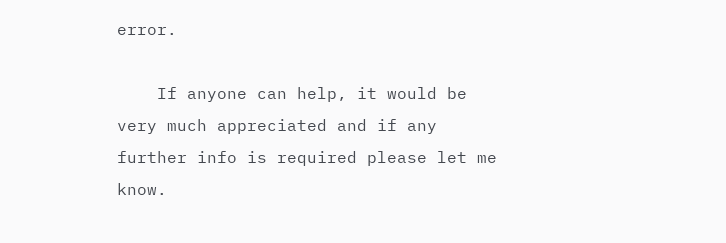error.

    If anyone can help, it would be very much appreciated and if any further info is required please let me know.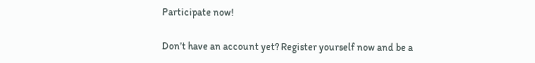Participate now!

Don’t have an account yet? Register yourself now and be a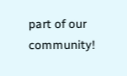part of our community!